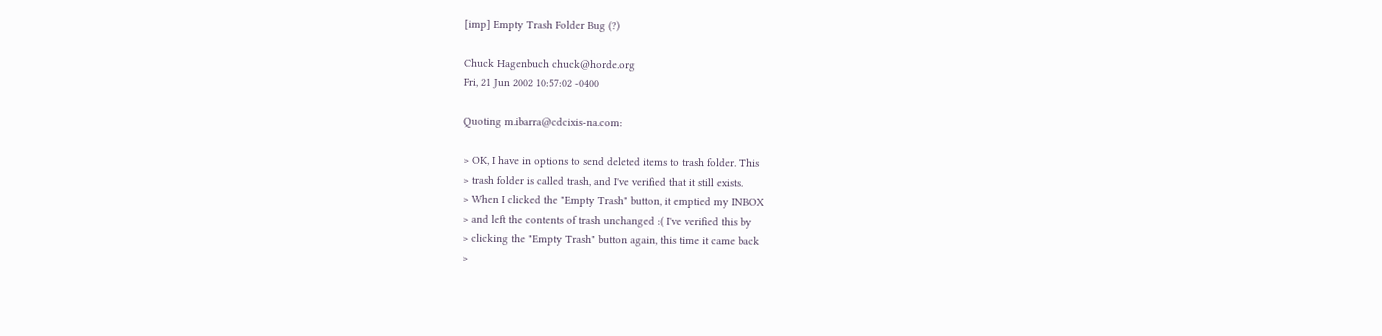[imp] Empty Trash Folder Bug (?)

Chuck Hagenbuch chuck@horde.org
Fri, 21 Jun 2002 10:57:02 -0400

Quoting m.ibarra@cdcixis-na.com:

> OK, I have in options to send deleted items to trash folder. This
> trash folder is called trash, and I've verified that it still exists.
> When I clicked the "Empty Trash" button, it emptied my INBOX
> and left the contents of trash unchanged :( I've verified this by
> clicking the "Empty Trash" button again, this time it came back
>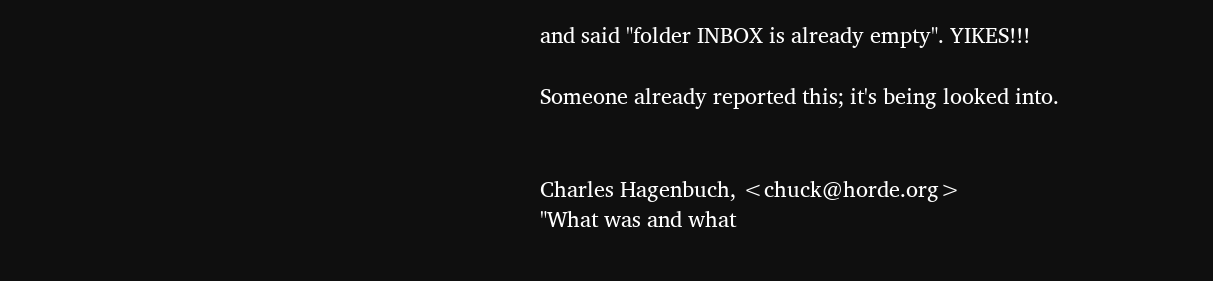and said "folder INBOX is already empty". YIKES!!!

Someone already reported this; it's being looked into.


Charles Hagenbuch, <chuck@horde.org>
"What was and what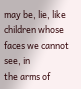may be, lie, like children whose faces we cannot see, in
the arms of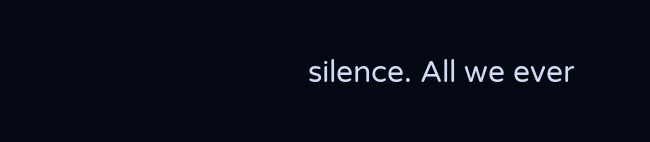silence. All we ever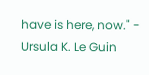have is here, now." - Ursula K. Le Guin